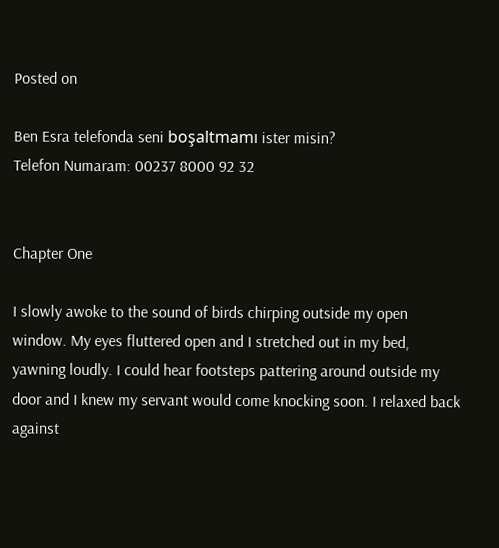Posted on

Ben Esra telefonda seni boşaltmamı ister misin?
Telefon Numaram: 00237 8000 92 32


Chapter One

I slowly awoke to the sound of birds chirping outside my open window. My eyes fluttered open and I stretched out in my bed, yawning loudly. I could hear footsteps pattering around outside my door and I knew my servant would come knocking soon. I relaxed back against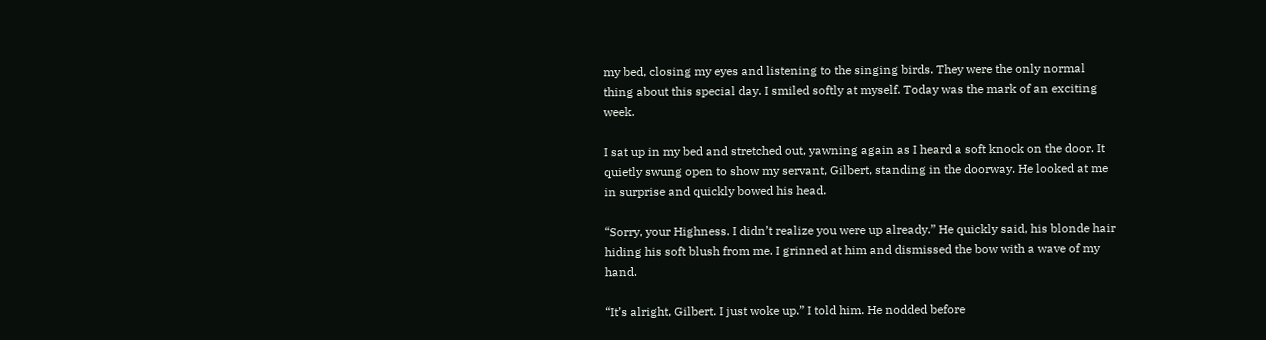my bed, closing my eyes and listening to the singing birds. They were the only normal thing about this special day. I smiled softly at myself. Today was the mark of an exciting week.

I sat up in my bed and stretched out, yawning again as I heard a soft knock on the door. It quietly swung open to show my servant, Gilbert, standing in the doorway. He looked at me in surprise and quickly bowed his head.

“Sorry, your Highness. I didn’t realize you were up already.” He quickly said, his blonde hair hiding his soft blush from me. I grinned at him and dismissed the bow with a wave of my hand.

“It’s alright, Gilbert. I just woke up.” I told him. He nodded before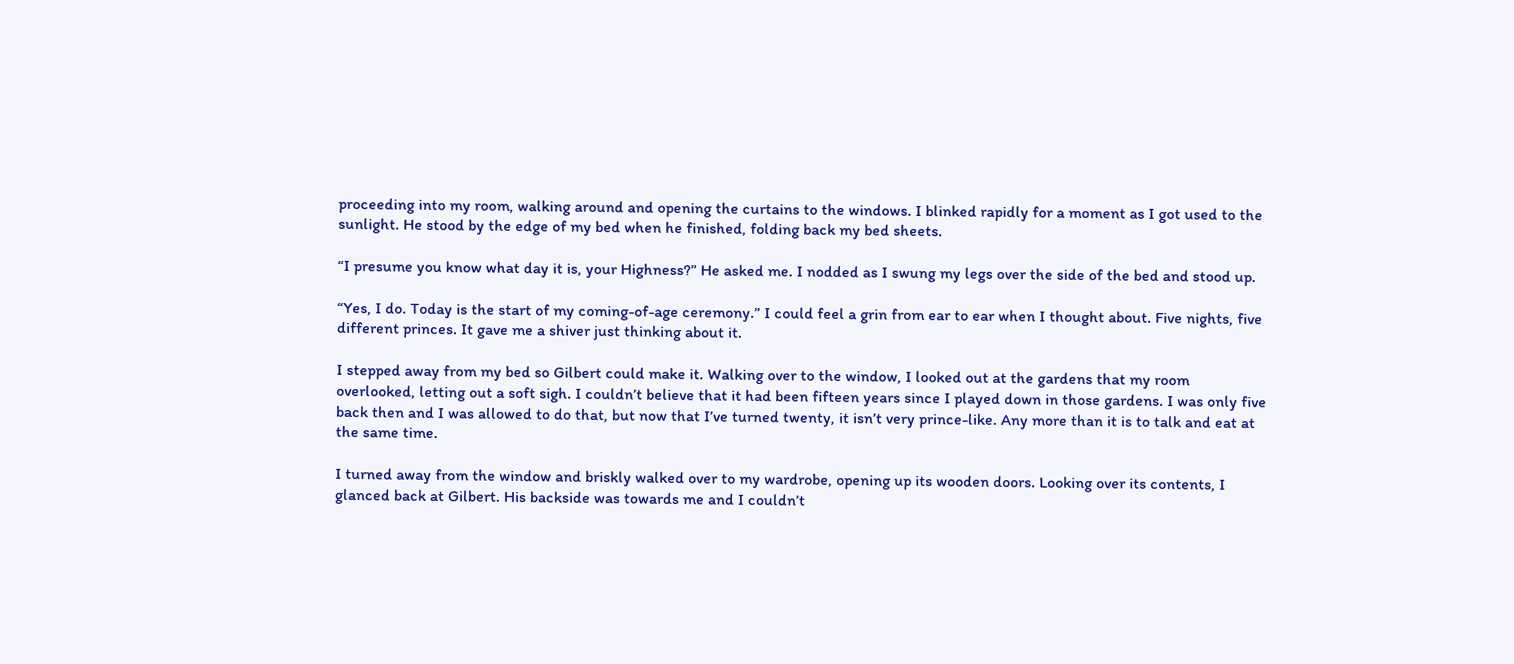proceeding into my room, walking around and opening the curtains to the windows. I blinked rapidly for a moment as I got used to the sunlight. He stood by the edge of my bed when he finished, folding back my bed sheets.

“I presume you know what day it is, your Highness?” He asked me. I nodded as I swung my legs over the side of the bed and stood up.

“Yes, I do. Today is the start of my coming-of-age ceremony.” I could feel a grin from ear to ear when I thought about. Five nights, five different princes. It gave me a shiver just thinking about it.

I stepped away from my bed so Gilbert could make it. Walking over to the window, I looked out at the gardens that my room overlooked, letting out a soft sigh. I couldn’t believe that it had been fifteen years since I played down in those gardens. I was only five back then and I was allowed to do that, but now that I’ve turned twenty, it isn’t very prince-like. Any more than it is to talk and eat at the same time.

I turned away from the window and briskly walked over to my wardrobe, opening up its wooden doors. Looking over its contents, I glanced back at Gilbert. His backside was towards me and I couldn’t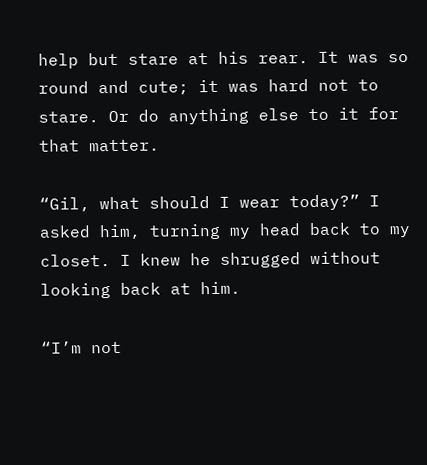help but stare at his rear. It was so round and cute; it was hard not to stare. Or do anything else to it for that matter.

“Gil, what should I wear today?” I asked him, turning my head back to my closet. I knew he shrugged without looking back at him.

“I’m not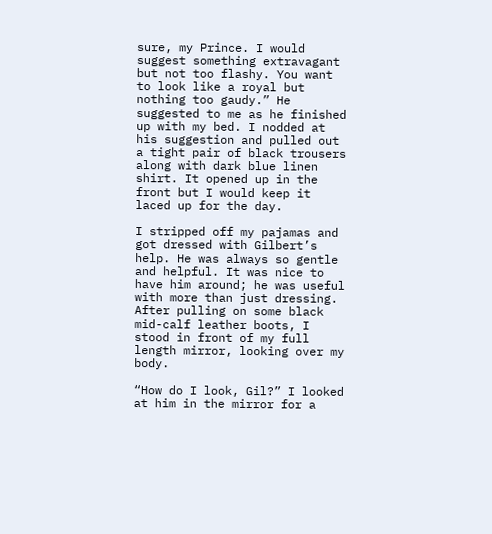sure, my Prince. I would suggest something extravagant but not too flashy. You want to look like a royal but nothing too gaudy.” He suggested to me as he finished up with my bed. I nodded at his suggestion and pulled out a tight pair of black trousers along with dark blue linen shirt. It opened up in the front but I would keep it laced up for the day.

I stripped off my pajamas and got dressed with Gilbert’s help. He was always so gentle and helpful. It was nice to have him around; he was useful with more than just dressing. After pulling on some black mid-calf leather boots, I stood in front of my full length mirror, looking over my body.

“How do I look, Gil?” I looked at him in the mirror for a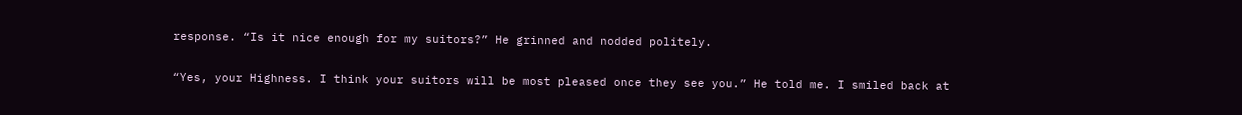response. “Is it nice enough for my suitors?” He grinned and nodded politely.

“Yes, your Highness. I think your suitors will be most pleased once they see you.” He told me. I smiled back at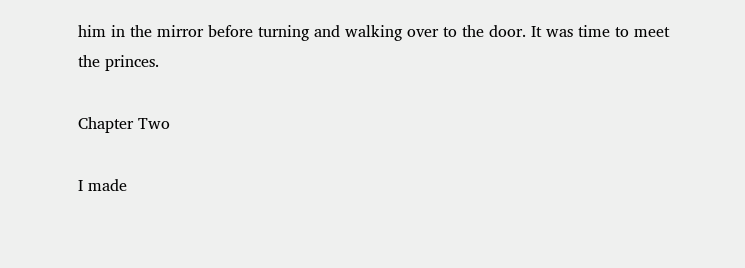him in the mirror before turning and walking over to the door. It was time to meet the princes.

Chapter Two

I made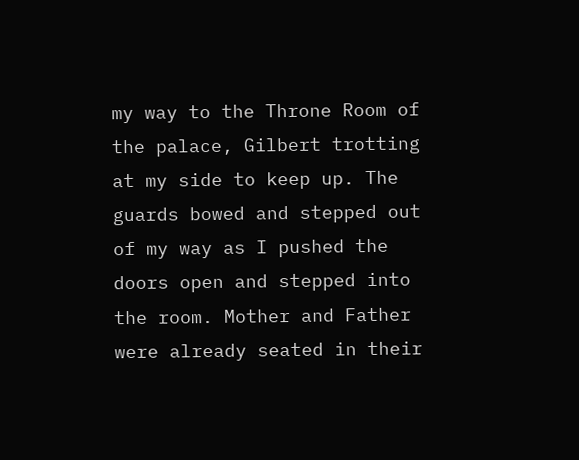my way to the Throne Room of the palace, Gilbert trotting at my side to keep up. The guards bowed and stepped out of my way as I pushed the doors open and stepped into the room. Mother and Father were already seated in their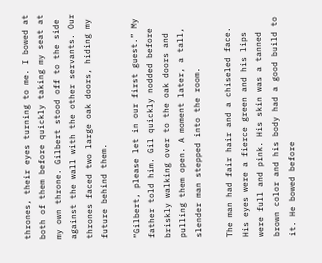thrones, their eyes turning to me. I bowed at both of them before quickly taking my seat at my own throne. Gilbert stood off to the side against the wall with the other servants. Our thrones faced two large oak doors, hiding my future behind them.

“Gilbert, please let in our first guest.” My father told him. Gil quickly nodded before briskly walking over to the oak doors and pulling them open. A moment later, a tall, slender man stepped into the room.

The man had fair hair and a chiseled face. His eyes were a fierce green and his lips were full and pink. His skin was a tanned brown color and his body had a good build to it. He bowed before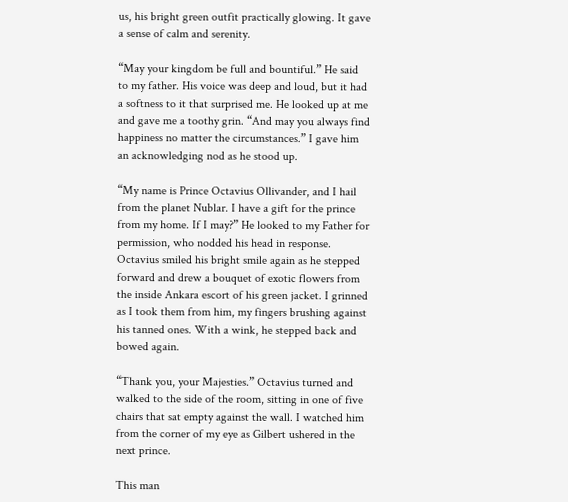us, his bright green outfit practically glowing. It gave a sense of calm and serenity.

“May your kingdom be full and bountiful.” He said to my father. His voice was deep and loud, but it had a softness to it that surprised me. He looked up at me and gave me a toothy grin. “And may you always find happiness no matter the circumstances.” I gave him an acknowledging nod as he stood up.

“My name is Prince Octavius Ollivander, and I hail from the planet Nublar. I have a gift for the prince from my home. If I may?” He looked to my Father for permission, who nodded his head in response. Octavius smiled his bright smile again as he stepped forward and drew a bouquet of exotic flowers from the inside Ankara escort of his green jacket. I grinned as I took them from him, my fingers brushing against his tanned ones. With a wink, he stepped back and bowed again.

“Thank you, your Majesties.” Octavius turned and walked to the side of the room, sitting in one of five chairs that sat empty against the wall. I watched him from the corner of my eye as Gilbert ushered in the next prince.

This man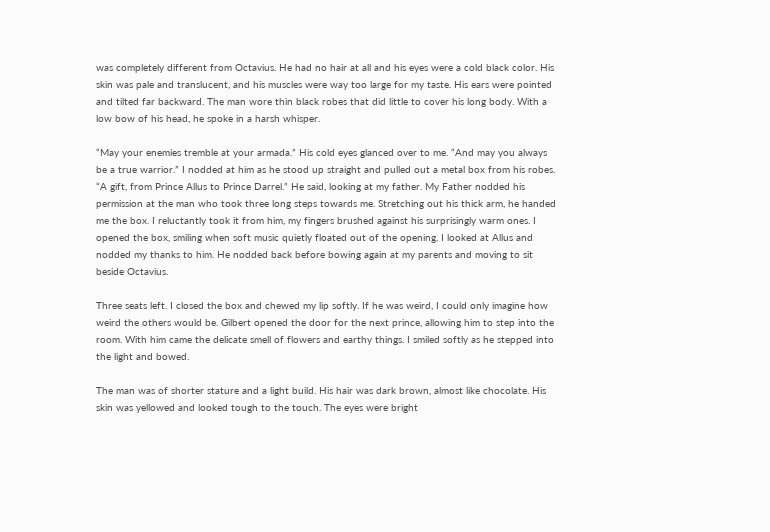was completely different from Octavius. He had no hair at all and his eyes were a cold black color. His skin was pale and translucent, and his muscles were way too large for my taste. His ears were pointed and tilted far backward. The man wore thin black robes that did little to cover his long body. With a low bow of his head, he spoke in a harsh whisper.

“May your enemies tremble at your armada.” His cold eyes glanced over to me. “And may you always be a true warrior.” I nodded at him as he stood up straight and pulled out a metal box from his robes. “A gift, from Prince Allus to Prince Darrel.” He said, looking at my father. My Father nodded his permission at the man who took three long steps towards me. Stretching out his thick arm, he handed me the box. I reluctantly took it from him, my fingers brushed against his surprisingly warm ones. I opened the box, smiling when soft music quietly floated out of the opening. I looked at Allus and nodded my thanks to him. He nodded back before bowing again at my parents and moving to sit beside Octavius.

Three seats left. I closed the box and chewed my lip softly. If he was weird, I could only imagine how weird the others would be. Gilbert opened the door for the next prince, allowing him to step into the room. With him came the delicate smell of flowers and earthy things. I smiled softly as he stepped into the light and bowed.

The man was of shorter stature and a light build. His hair was dark brown, almost like chocolate. His skin was yellowed and looked tough to the touch. The eyes were bright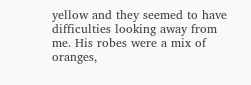yellow and they seemed to have difficulties looking away from me. His robes were a mix of oranges,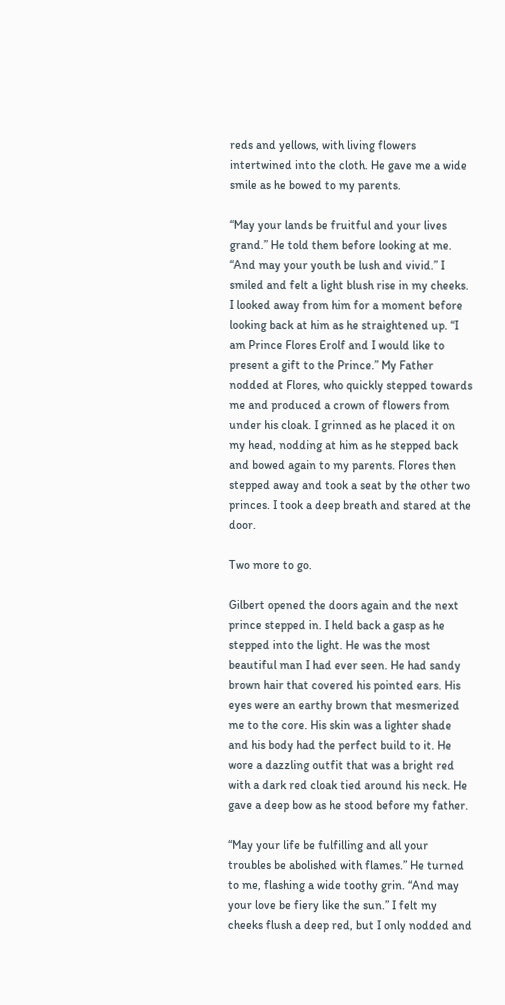reds and yellows, with living flowers intertwined into the cloth. He gave me a wide smile as he bowed to my parents.

“May your lands be fruitful and your lives grand.” He told them before looking at me. “And may your youth be lush and vivid.” I smiled and felt a light blush rise in my cheeks. I looked away from him for a moment before looking back at him as he straightened up. “I am Prince Flores Erolf and I would like to present a gift to the Prince.” My Father nodded at Flores, who quickly stepped towards me and produced a crown of flowers from under his cloak. I grinned as he placed it on my head, nodding at him as he stepped back and bowed again to my parents. Flores then stepped away and took a seat by the other two princes. I took a deep breath and stared at the door.

Two more to go.

Gilbert opened the doors again and the next prince stepped in. I held back a gasp as he stepped into the light. He was the most beautiful man I had ever seen. He had sandy brown hair that covered his pointed ears. His eyes were an earthy brown that mesmerized me to the core. His skin was a lighter shade and his body had the perfect build to it. He wore a dazzling outfit that was a bright red with a dark red cloak tied around his neck. He gave a deep bow as he stood before my father.

“May your life be fulfilling and all your troubles be abolished with flames.” He turned to me, flashing a wide toothy grin. “And may your love be fiery like the sun.” I felt my cheeks flush a deep red, but I only nodded and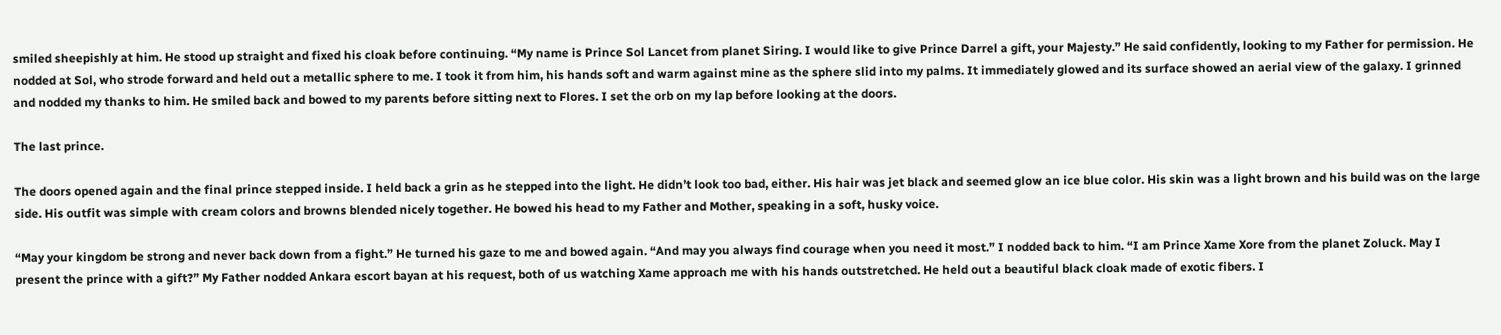smiled sheepishly at him. He stood up straight and fixed his cloak before continuing. “My name is Prince Sol Lancet from planet Siring. I would like to give Prince Darrel a gift, your Majesty.” He said confidently, looking to my Father for permission. He nodded at Sol, who strode forward and held out a metallic sphere to me. I took it from him, his hands soft and warm against mine as the sphere slid into my palms. It immediately glowed and its surface showed an aerial view of the galaxy. I grinned and nodded my thanks to him. He smiled back and bowed to my parents before sitting next to Flores. I set the orb on my lap before looking at the doors.

The last prince.

The doors opened again and the final prince stepped inside. I held back a grin as he stepped into the light. He didn’t look too bad, either. His hair was jet black and seemed glow an ice blue color. His skin was a light brown and his build was on the large side. His outfit was simple with cream colors and browns blended nicely together. He bowed his head to my Father and Mother, speaking in a soft, husky voice.

“May your kingdom be strong and never back down from a fight.” He turned his gaze to me and bowed again. “And may you always find courage when you need it most.” I nodded back to him. “I am Prince Xame Xore from the planet Zoluck. May I present the prince with a gift?” My Father nodded Ankara escort bayan at his request, both of us watching Xame approach me with his hands outstretched. He held out a beautiful black cloak made of exotic fibers. I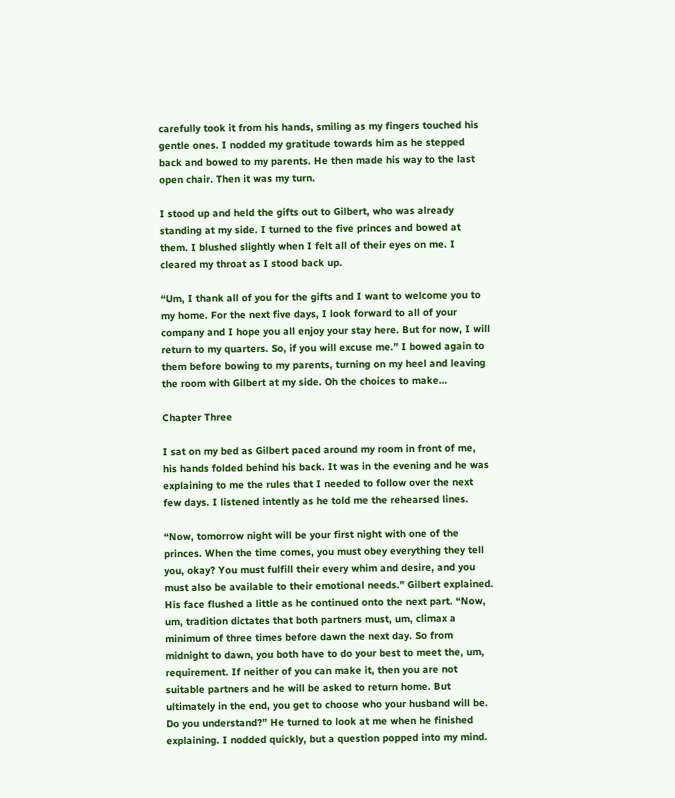carefully took it from his hands, smiling as my fingers touched his gentle ones. I nodded my gratitude towards him as he stepped back and bowed to my parents. He then made his way to the last open chair. Then it was my turn.

I stood up and held the gifts out to Gilbert, who was already standing at my side. I turned to the five princes and bowed at them. I blushed slightly when I felt all of their eyes on me. I cleared my throat as I stood back up.

“Um, I thank all of you for the gifts and I want to welcome you to my home. For the next five days, I look forward to all of your company and I hope you all enjoy your stay here. But for now, I will return to my quarters. So, if you will excuse me.” I bowed again to them before bowing to my parents, turning on my heel and leaving the room with Gilbert at my side. Oh the choices to make…

Chapter Three

I sat on my bed as Gilbert paced around my room in front of me, his hands folded behind his back. It was in the evening and he was explaining to me the rules that I needed to follow over the next few days. I listened intently as he told me the rehearsed lines.

“Now, tomorrow night will be your first night with one of the princes. When the time comes, you must obey everything they tell you, okay? You must fulfill their every whim and desire, and you must also be available to their emotional needs.” Gilbert explained. His face flushed a little as he continued onto the next part. “Now, um, tradition dictates that both partners must, um, climax a minimum of three times before dawn the next day. So from midnight to dawn, you both have to do your best to meet the, um, requirement. If neither of you can make it, then you are not suitable partners and he will be asked to return home. But ultimately in the end, you get to choose who your husband will be. Do you understand?” He turned to look at me when he finished explaining. I nodded quickly, but a question popped into my mind.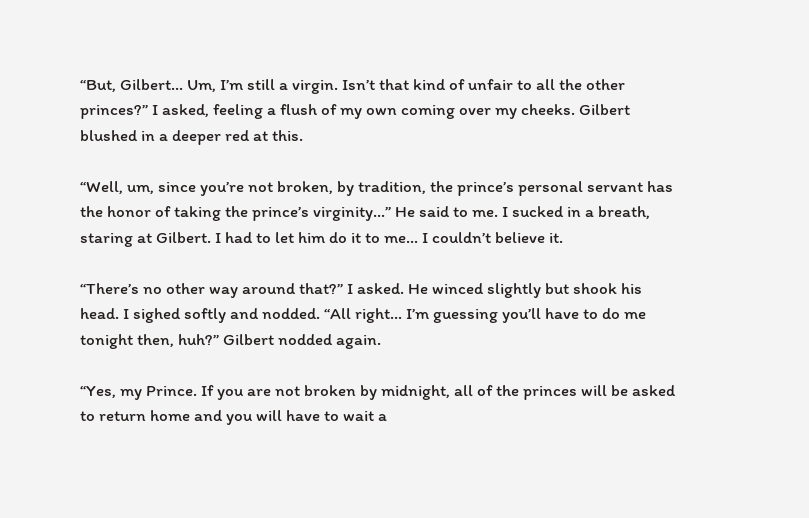“But, Gilbert… Um, I’m still a virgin. Isn’t that kind of unfair to all the other princes?” I asked, feeling a flush of my own coming over my cheeks. Gilbert blushed in a deeper red at this.

“Well, um, since you’re not broken, by tradition, the prince’s personal servant has the honor of taking the prince’s virginity…” He said to me. I sucked in a breath, staring at Gilbert. I had to let him do it to me… I couldn’t believe it.

“There’s no other way around that?” I asked. He winced slightly but shook his head. I sighed softly and nodded. “All right… I’m guessing you’ll have to do me tonight then, huh?” Gilbert nodded again.

“Yes, my Prince. If you are not broken by midnight, all of the princes will be asked to return home and you will have to wait a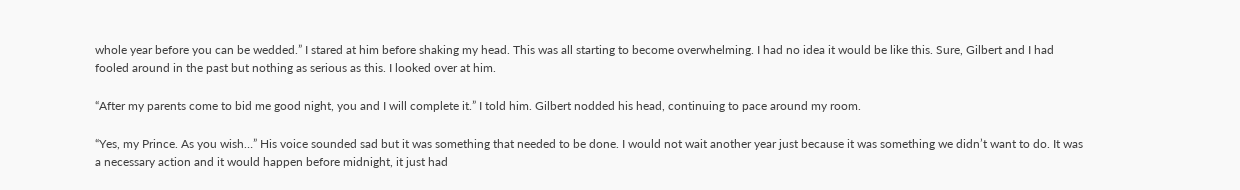whole year before you can be wedded.” I stared at him before shaking my head. This was all starting to become overwhelming. I had no idea it would be like this. Sure, Gilbert and I had fooled around in the past but nothing as serious as this. I looked over at him.

“After my parents come to bid me good night, you and I will complete it.” I told him. Gilbert nodded his head, continuing to pace around my room.

“Yes, my Prince. As you wish…” His voice sounded sad but it was something that needed to be done. I would not wait another year just because it was something we didn’t want to do. It was a necessary action and it would happen before midnight, it just had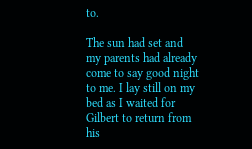to.

The sun had set and my parents had already come to say good night to me. I lay still on my bed as I waited for Gilbert to return from his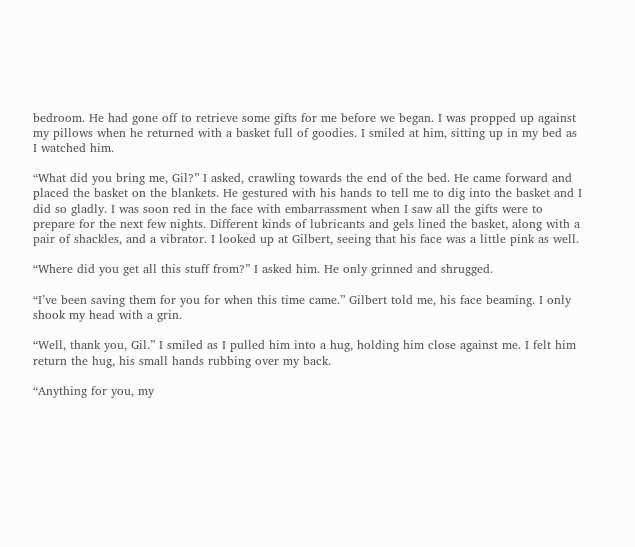bedroom. He had gone off to retrieve some gifts for me before we began. I was propped up against my pillows when he returned with a basket full of goodies. I smiled at him, sitting up in my bed as I watched him.

“What did you bring me, Gil?” I asked, crawling towards the end of the bed. He came forward and placed the basket on the blankets. He gestured with his hands to tell me to dig into the basket and I did so gladly. I was soon red in the face with embarrassment when I saw all the gifts were to prepare for the next few nights. Different kinds of lubricants and gels lined the basket, along with a pair of shackles, and a vibrator. I looked up at Gilbert, seeing that his face was a little pink as well.

“Where did you get all this stuff from?” I asked him. He only grinned and shrugged.

“I’ve been saving them for you for when this time came.” Gilbert told me, his face beaming. I only shook my head with a grin.

“Well, thank you, Gil.” I smiled as I pulled him into a hug, holding him close against me. I felt him return the hug, his small hands rubbing over my back.

“Anything for you, my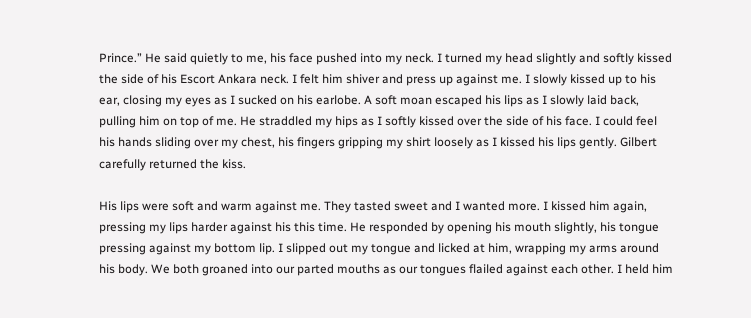Prince.” He said quietly to me, his face pushed into my neck. I turned my head slightly and softly kissed the side of his Escort Ankara neck. I felt him shiver and press up against me. I slowly kissed up to his ear, closing my eyes as I sucked on his earlobe. A soft moan escaped his lips as I slowly laid back, pulling him on top of me. He straddled my hips as I softly kissed over the side of his face. I could feel his hands sliding over my chest, his fingers gripping my shirt loosely as I kissed his lips gently. Gilbert carefully returned the kiss.

His lips were soft and warm against me. They tasted sweet and I wanted more. I kissed him again, pressing my lips harder against his this time. He responded by opening his mouth slightly, his tongue pressing against my bottom lip. I slipped out my tongue and licked at him, wrapping my arms around his body. We both groaned into our parted mouths as our tongues flailed against each other. I held him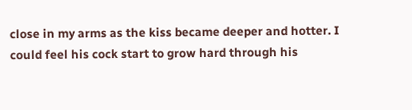close in my arms as the kiss became deeper and hotter. I could feel his cock start to grow hard through his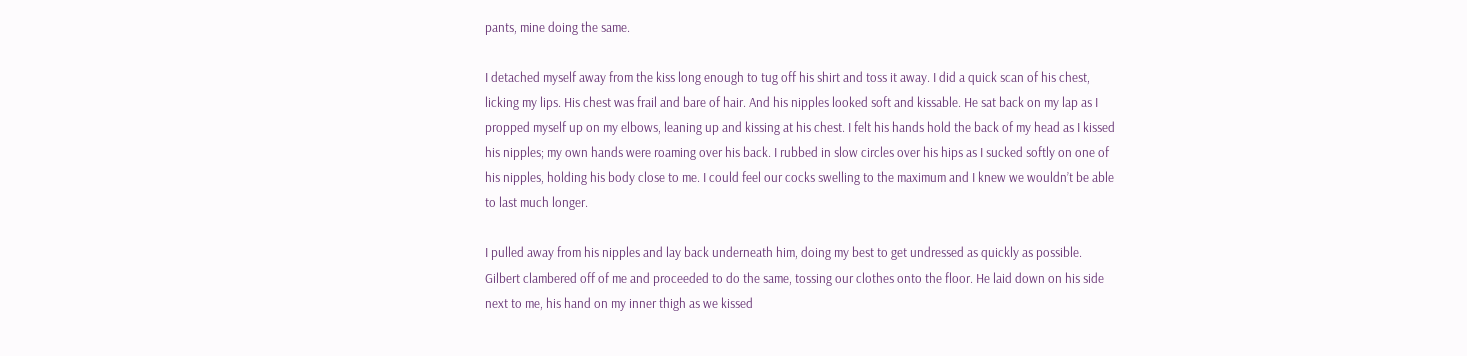pants, mine doing the same.

I detached myself away from the kiss long enough to tug off his shirt and toss it away. I did a quick scan of his chest, licking my lips. His chest was frail and bare of hair. And his nipples looked soft and kissable. He sat back on my lap as I propped myself up on my elbows, leaning up and kissing at his chest. I felt his hands hold the back of my head as I kissed his nipples; my own hands were roaming over his back. I rubbed in slow circles over his hips as I sucked softly on one of his nipples, holding his body close to me. I could feel our cocks swelling to the maximum and I knew we wouldn’t be able to last much longer.

I pulled away from his nipples and lay back underneath him, doing my best to get undressed as quickly as possible. Gilbert clambered off of me and proceeded to do the same, tossing our clothes onto the floor. He laid down on his side next to me, his hand on my inner thigh as we kissed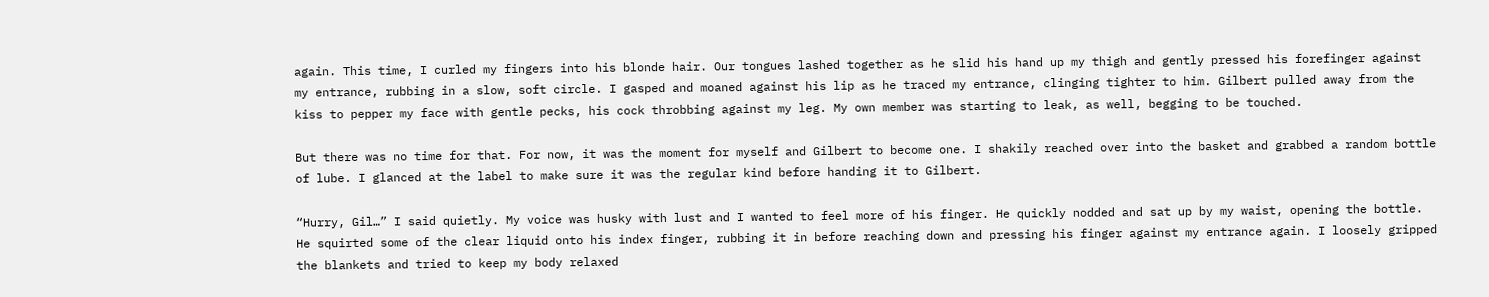again. This time, I curled my fingers into his blonde hair. Our tongues lashed together as he slid his hand up my thigh and gently pressed his forefinger against my entrance, rubbing in a slow, soft circle. I gasped and moaned against his lip as he traced my entrance, clinging tighter to him. Gilbert pulled away from the kiss to pepper my face with gentle pecks, his cock throbbing against my leg. My own member was starting to leak, as well, begging to be touched.

But there was no time for that. For now, it was the moment for myself and Gilbert to become one. I shakily reached over into the basket and grabbed a random bottle of lube. I glanced at the label to make sure it was the regular kind before handing it to Gilbert.

“Hurry, Gil…” I said quietly. My voice was husky with lust and I wanted to feel more of his finger. He quickly nodded and sat up by my waist, opening the bottle. He squirted some of the clear liquid onto his index finger, rubbing it in before reaching down and pressing his finger against my entrance again. I loosely gripped the blankets and tried to keep my body relaxed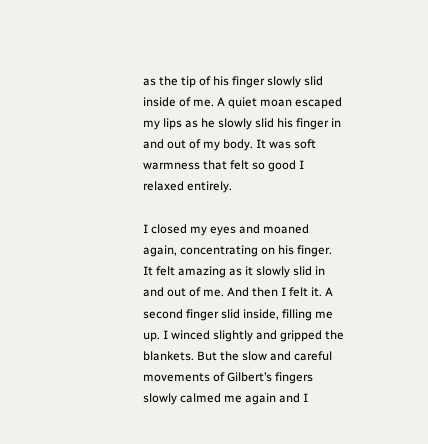as the tip of his finger slowly slid inside of me. A quiet moan escaped my lips as he slowly slid his finger in and out of my body. It was soft warmness that felt so good I relaxed entirely.

I closed my eyes and moaned again, concentrating on his finger. It felt amazing as it slowly slid in and out of me. And then I felt it. A second finger slid inside, filling me up. I winced slightly and gripped the blankets. But the slow and careful movements of Gilbert’s fingers slowly calmed me again and I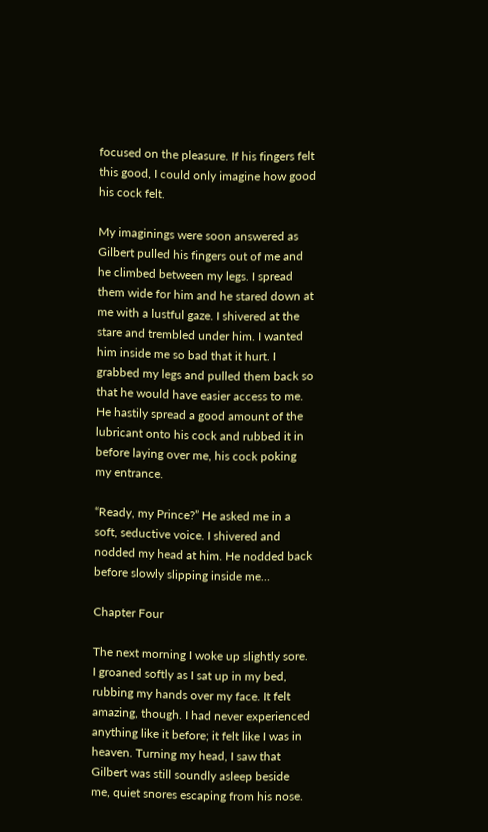focused on the pleasure. If his fingers felt this good, I could only imagine how good his cock felt.

My imaginings were soon answered as Gilbert pulled his fingers out of me and he climbed between my legs. I spread them wide for him and he stared down at me with a lustful gaze. I shivered at the stare and trembled under him. I wanted him inside me so bad that it hurt. I grabbed my legs and pulled them back so that he would have easier access to me. He hastily spread a good amount of the lubricant onto his cock and rubbed it in before laying over me, his cock poking my entrance.

“Ready, my Prince?” He asked me in a soft, seductive voice. I shivered and nodded my head at him. He nodded back before slowly slipping inside me…

Chapter Four

The next morning I woke up slightly sore. I groaned softly as I sat up in my bed, rubbing my hands over my face. It felt amazing, though. I had never experienced anything like it before; it felt like I was in heaven. Turning my head, I saw that Gilbert was still soundly asleep beside me, quiet snores escaping from his nose.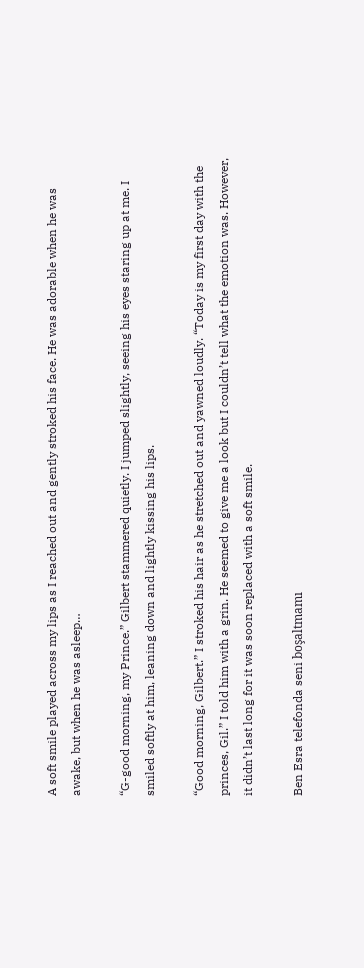A soft smile played across my lips as I reached out and gently stroked his face. He was adorable when he was awake, but when he was asleep…

“G-good morning, my Prince.” Gilbert stammered quietly. I jumped slightly, seeing his eyes staring up at me. I smiled softly at him, leaning down and lightly kissing his lips.

“Good morning, Gilbert.” I stroked his hair as he stretched out and yawned loudly. “Today is my first day with the princes, Gil.” I told him with a grin. He seemed to give me a look but I couldn’t tell what the emotion was. However, it didn’t last long for it was soon replaced with a soft smile.

Ben Esra telefonda seni boşaltmamı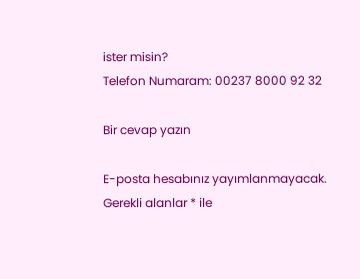ister misin?
Telefon Numaram: 00237 8000 92 32

Bir cevap yazın

E-posta hesabınız yayımlanmayacak. Gerekli alanlar * ile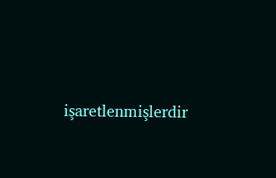işaretlenmişlerdir